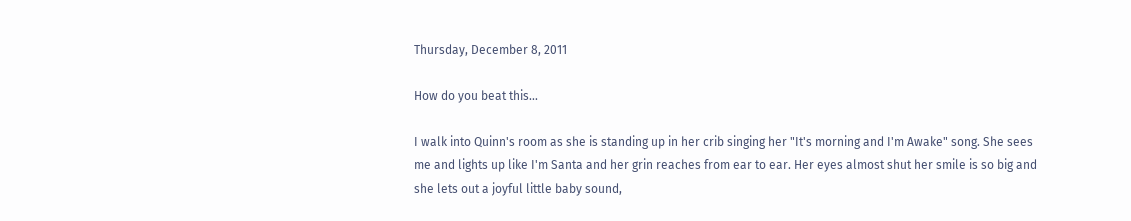Thursday, December 8, 2011

How do you beat this...

I walk into Quinn's room as she is standing up in her crib singing her "It's morning and I'm Awake" song. She sees me and lights up like I'm Santa and her grin reaches from ear to ear. Her eyes almost shut her smile is so big and she lets out a joyful little baby sound,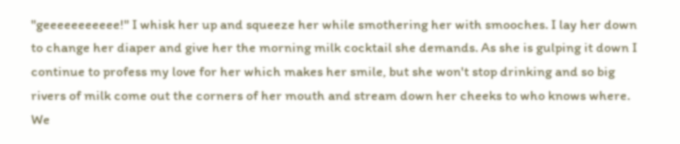"geeeeeeeeeee!" I whisk her up and squeeze her while smothering her with smooches. I lay her down to change her diaper and give her the morning milk cocktail she demands. As she is gulping it down I continue to profess my love for her which makes her smile, but she won't stop drinking and so big rivers of milk come out the corners of her mouth and stream down her cheeks to who knows where. We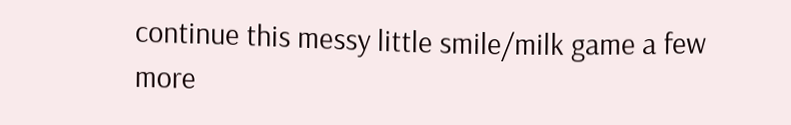continue this messy little smile/milk game a few more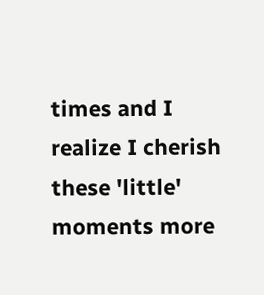times and I realize I cherish these 'little' moments more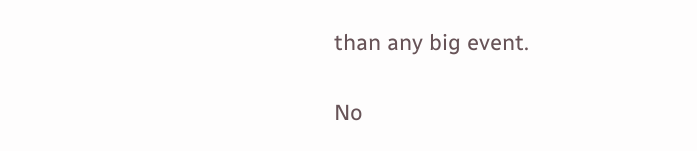than any big event.

No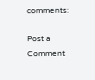comments:

Post a Comment